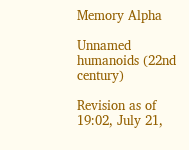Memory Alpha

Unnamed humanoids (22nd century)

Revision as of 19:02, July 21,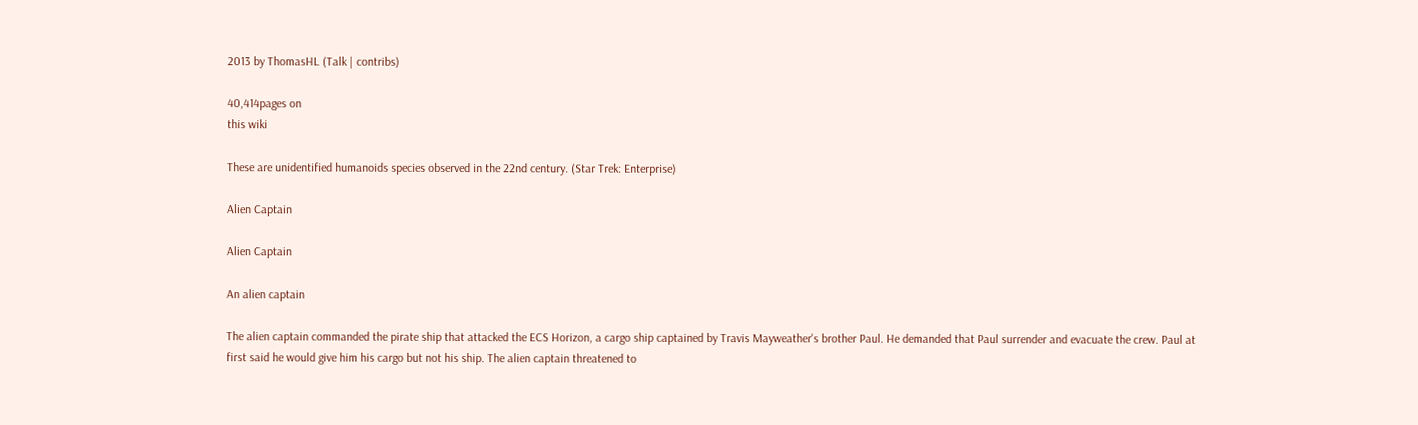2013 by ThomasHL (Talk | contribs)

40,414pages on
this wiki

These are unidentified humanoids species observed in the 22nd century. (Star Trek: Enterprise)

Alien Captain

Alien Captain

An alien captain

The alien captain commanded the pirate ship that attacked the ECS Horizon, a cargo ship captained by Travis Mayweather's brother Paul. He demanded that Paul surrender and evacuate the crew. Paul at first said he would give him his cargo but not his ship. The alien captain threatened to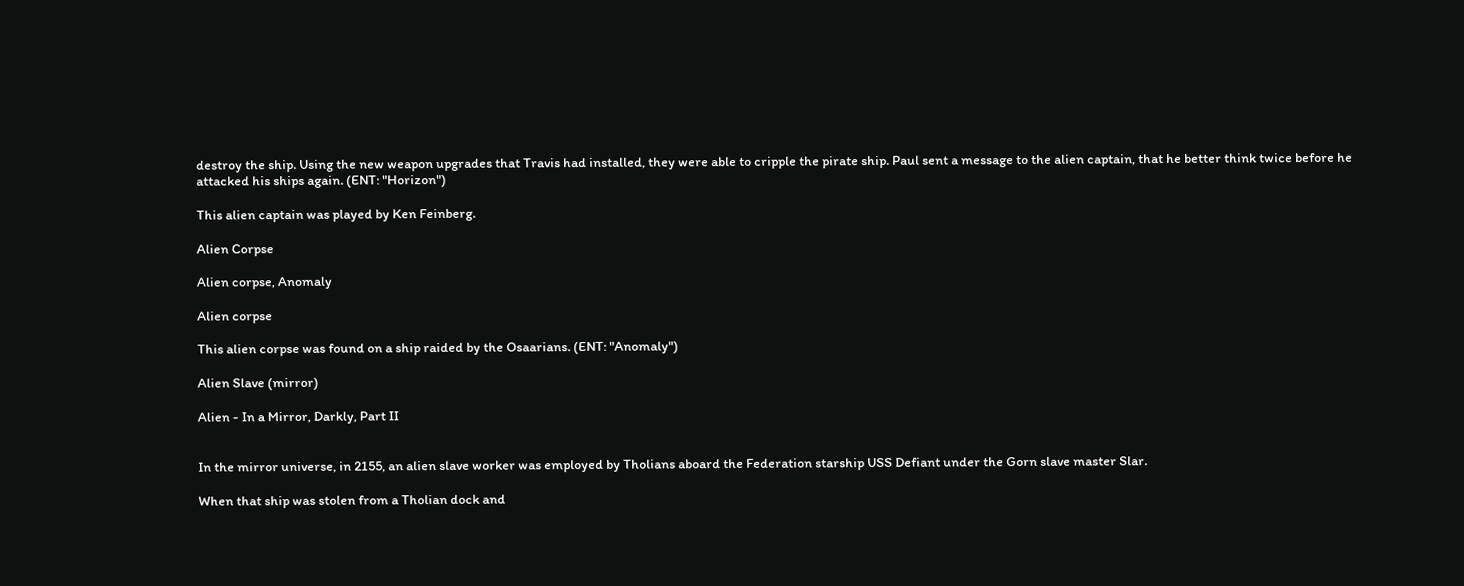destroy the ship. Using the new weapon upgrades that Travis had installed, they were able to cripple the pirate ship. Paul sent a message to the alien captain, that he better think twice before he attacked his ships again. (ENT: "Horizon")

This alien captain was played by Ken Feinberg.

Alien Corpse

Alien corpse, Anomaly

Alien corpse

This alien corpse was found on a ship raided by the Osaarians. (ENT: "Anomaly")

Alien Slave (mirror)

Alien - In a Mirror, Darkly, Part II


In the mirror universe, in 2155, an alien slave worker was employed by Tholians aboard the Federation starship USS Defiant under the Gorn slave master Slar.

When that ship was stolen from a Tholian dock and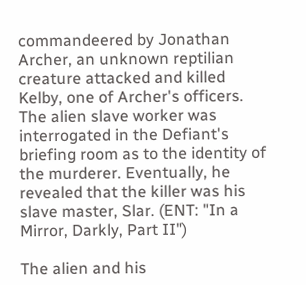commandeered by Jonathan Archer, an unknown reptilian creature attacked and killed Kelby, one of Archer's officers. The alien slave worker was interrogated in the Defiant's briefing room as to the identity of the murderer. Eventually, he revealed that the killer was his slave master, Slar. (ENT: "In a Mirror, Darkly, Part II")

The alien and his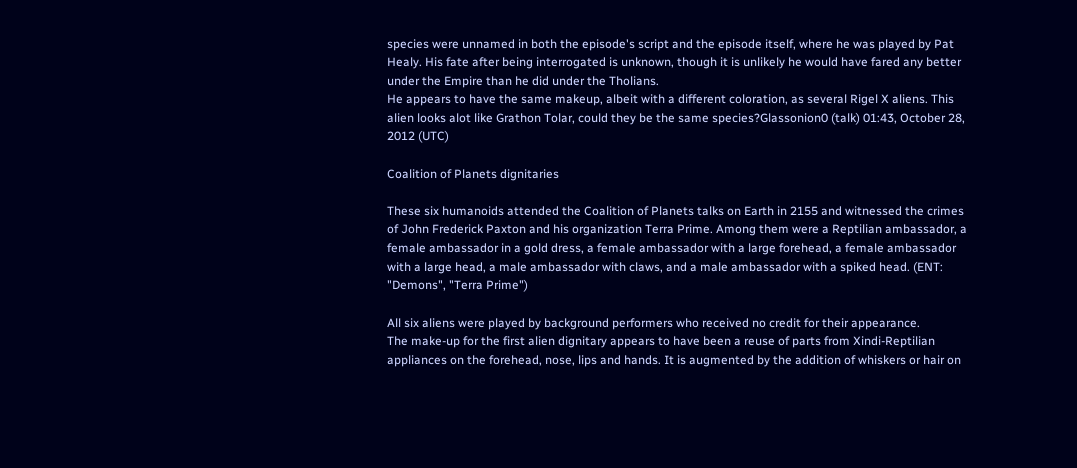species were unnamed in both the episode's script and the episode itself, where he was played by Pat Healy. His fate after being interrogated is unknown, though it is unlikely he would have fared any better under the Empire than he did under the Tholians.
He appears to have the same makeup, albeit with a different coloration, as several Rigel X aliens. This alien looks alot like Grathon Tolar, could they be the same species?Glassonion0 (talk) 01:43, October 28, 2012 (UTC)

Coalition of Planets dignitaries

These six humanoids attended the Coalition of Planets talks on Earth in 2155 and witnessed the crimes of John Frederick Paxton and his organization Terra Prime. Among them were a Reptilian ambassador, a female ambassador in a gold dress, a female ambassador with a large forehead, a female ambassador with a large head, a male ambassador with claws, and a male ambassador with a spiked head. (ENT: "Demons", "Terra Prime")

All six aliens were played by background performers who received no credit for their appearance.
The make-up for the first alien dignitary appears to have been a reuse of parts from Xindi-Reptilian appliances on the forehead, nose, lips and hands. It is augmented by the addition of whiskers or hair on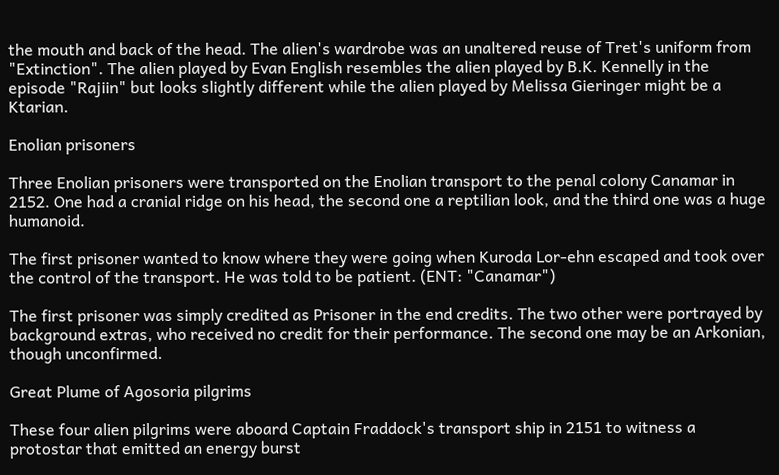the mouth and back of the head. The alien's wardrobe was an unaltered reuse of Tret's uniform from "Extinction". The alien played by Evan English resembles the alien played by B.K. Kennelly in the episode "Rajiin" but looks slightly different while the alien played by Melissa Gieringer might be a Ktarian.

Enolian prisoners

Three Enolian prisoners were transported on the Enolian transport to the penal colony Canamar in 2152. One had a cranial ridge on his head, the second one a reptilian look, and the third one was a huge humanoid.

The first prisoner wanted to know where they were going when Kuroda Lor-ehn escaped and took over the control of the transport. He was told to be patient. (ENT: "Canamar")

The first prisoner was simply credited as Prisoner in the end credits. The two other were portrayed by background extras, who received no credit for their performance. The second one may be an Arkonian, though unconfirmed.

Great Plume of Agosoria pilgrims

These four alien pilgrims were aboard Captain Fraddock's transport ship in 2151 to witness a protostar that emitted an energy burst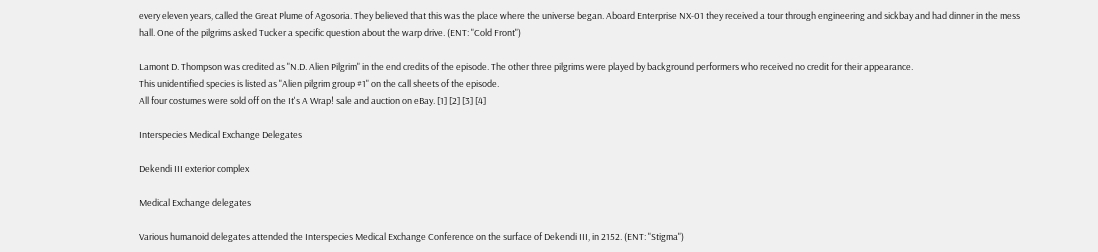every eleven years, called the Great Plume of Agosoria. They believed that this was the place where the universe began. Aboard Enterprise NX-01 they received a tour through engineering and sickbay and had dinner in the mess hall. One of the pilgrims asked Tucker a specific question about the warp drive. (ENT: "Cold Front")

Lamont D. Thompson was credited as "N.D. Alien Pilgrim" in the end credits of the episode. The other three pilgrims were played by background performers who received no credit for their appearance.
This unidentified species is listed as "Alien pilgrim group #1" on the call sheets of the episode.
All four costumes were sold off on the It's A Wrap! sale and auction on eBay. [1] [2] [3] [4]

Interspecies Medical Exchange Delegates

Dekendi III exterior complex

Medical Exchange delegates

Various humanoid delegates attended the Interspecies Medical Exchange Conference on the surface of Dekendi III, in 2152. (ENT: "Stigma")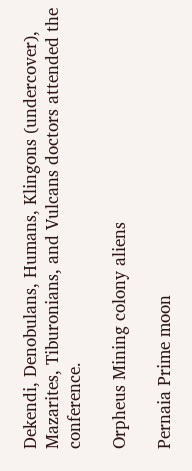Dekendi, Denobulans, Humans, Klingons (undercover), Mazarites, Tiburonians, and Vulcans doctors attended the conference.

Orpheus Mining colony aliens

Pernaia Prime moon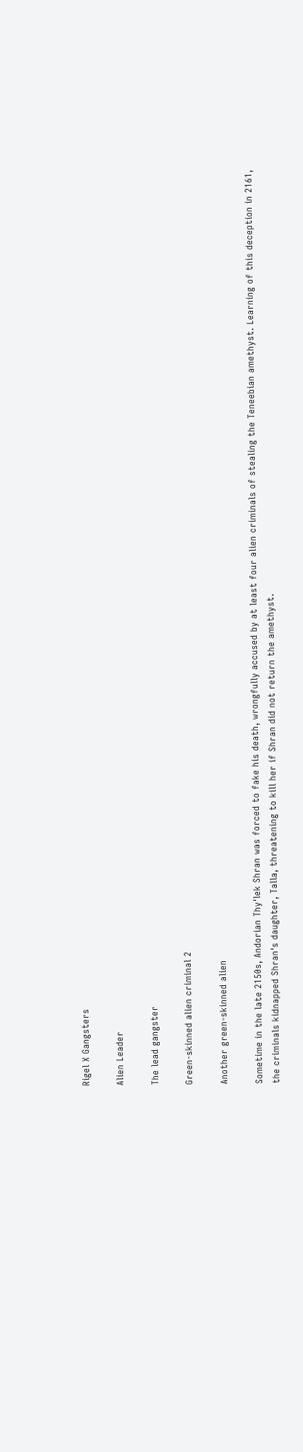Rigel X Gangsters

Alien Leader

The lead gangster

Green-skinned alien criminal 2

Another green-skinned alien

Sometime in the late 2150s, Andorian Thy'lek Shran was forced to fake his death, wrongfully accused by at least four alien criminals of stealing the Teneebian amethyst. Learning of this deception in 2161, the criminals kidnapped Shran's daughter, Talla, threatening to kill her if Shran did not return the amethyst.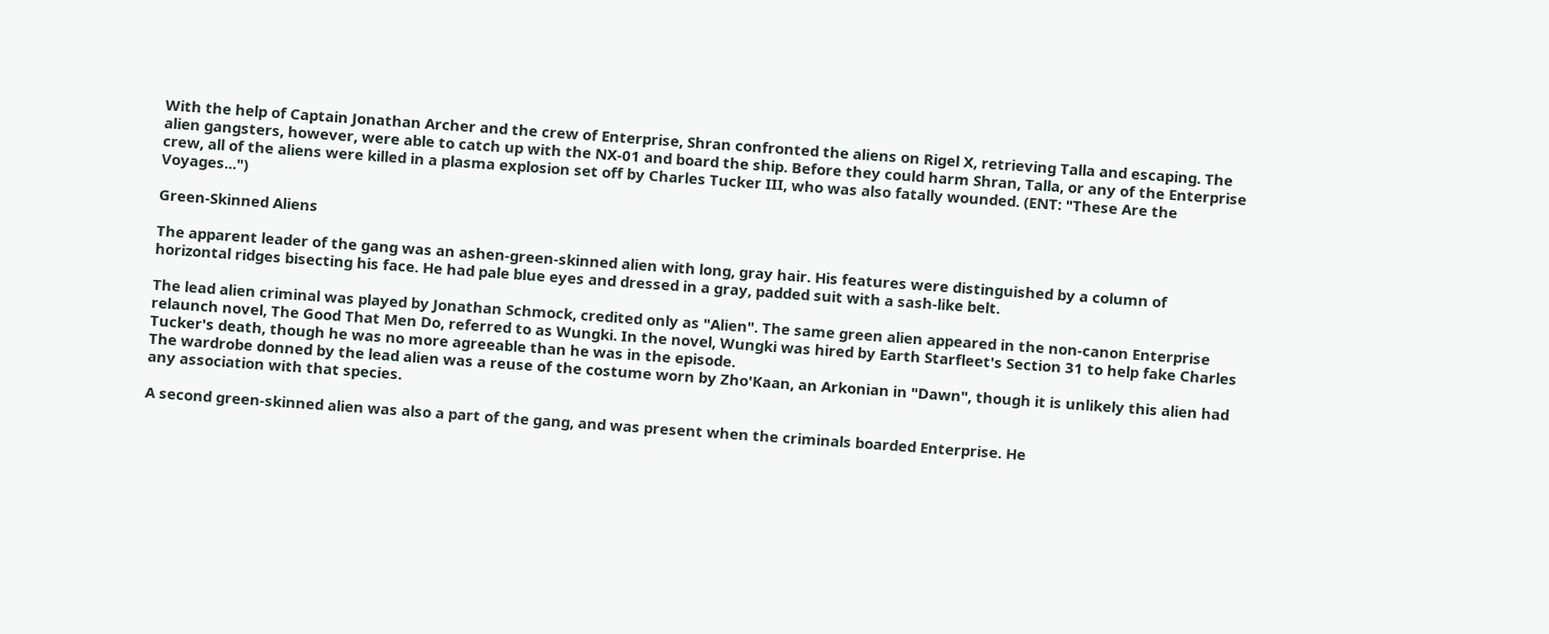With the help of Captain Jonathan Archer and the crew of Enterprise, Shran confronted the aliens on Rigel X, retrieving Talla and escaping. The alien gangsters, however, were able to catch up with the NX-01 and board the ship. Before they could harm Shran, Talla, or any of the Enterprise crew, all of the aliens were killed in a plasma explosion set off by Charles Tucker III, who was also fatally wounded. (ENT: "These Are the Voyages...")

Green-Skinned Aliens

The apparent leader of the gang was an ashen-green-skinned alien with long, gray hair. His features were distinguished by a column of horizontal ridges bisecting his face. He had pale blue eyes and dressed in a gray, padded suit with a sash-like belt.

The lead alien criminal was played by Jonathan Schmock, credited only as "Alien". The same green alien appeared in the non-canon Enterprise relaunch novel, The Good That Men Do, referred to as Wungki. In the novel, Wungki was hired by Earth Starfleet's Section 31 to help fake Charles Tucker's death, though he was no more agreeable than he was in the episode.
The wardrobe donned by the lead alien was a reuse of the costume worn by Zho'Kaan, an Arkonian in "Dawn", though it is unlikely this alien had any association with that species.

A second green-skinned alien was also a part of the gang, and was present when the criminals boarded Enterprise. He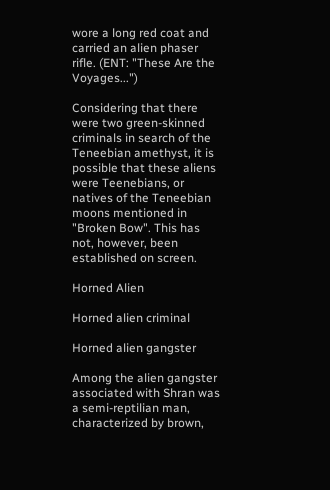wore a long red coat and carried an alien phaser rifle. (ENT: "These Are the Voyages...")

Considering that there were two green-skinned criminals in search of the Teneebian amethyst, it is possible that these aliens were Teenebians, or natives of the Teneebian moons mentioned in "Broken Bow". This has not, however, been established on screen.

Horned Alien

Horned alien criminal

Horned alien gangster

Among the alien gangster associated with Shran was a semi-reptilian man, characterized by brown,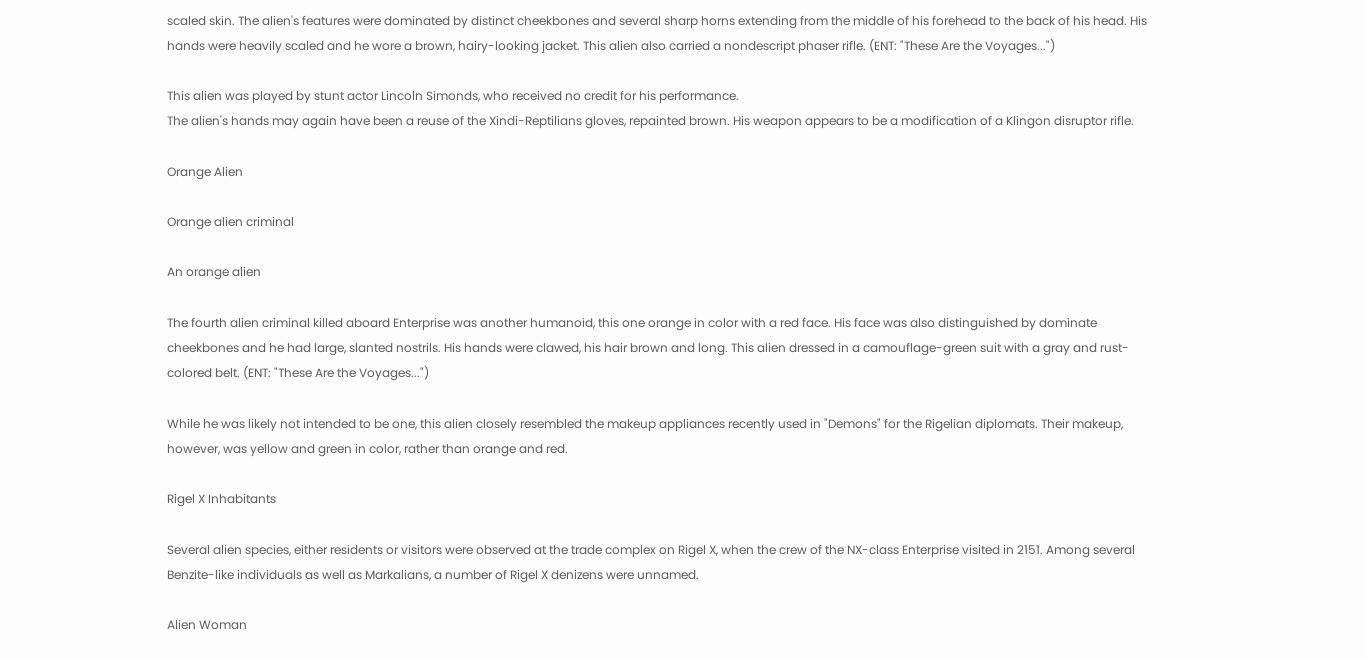scaled skin. The alien's features were dominated by distinct cheekbones and several sharp horns extending from the middle of his forehead to the back of his head. His hands were heavily scaled and he wore a brown, hairy-looking jacket. This alien also carried a nondescript phaser rifle. (ENT: "These Are the Voyages...")

This alien was played by stunt actor Lincoln Simonds, who received no credit for his performance.
The alien's hands may again have been a reuse of the Xindi-Reptilians gloves, repainted brown. His weapon appears to be a modification of a Klingon disruptor rifle.

Orange Alien

Orange alien criminal

An orange alien

The fourth alien criminal killed aboard Enterprise was another humanoid, this one orange in color with a red face. His face was also distinguished by dominate cheekbones and he had large, slanted nostrils. His hands were clawed, his hair brown and long. This alien dressed in a camouflage-green suit with a gray and rust-colored belt. (ENT: "These Are the Voyages...")

While he was likely not intended to be one, this alien closely resembled the makeup appliances recently used in "Demons" for the Rigelian diplomats. Their makeup, however, was yellow and green in color, rather than orange and red.

Rigel X Inhabitants

Several alien species, either residents or visitors were observed at the trade complex on Rigel X, when the crew of the NX-class Enterprise visited in 2151. Among several Benzite-like individuals as well as Markalians, a number of Rigel X denizens were unnamed.

Alien Woman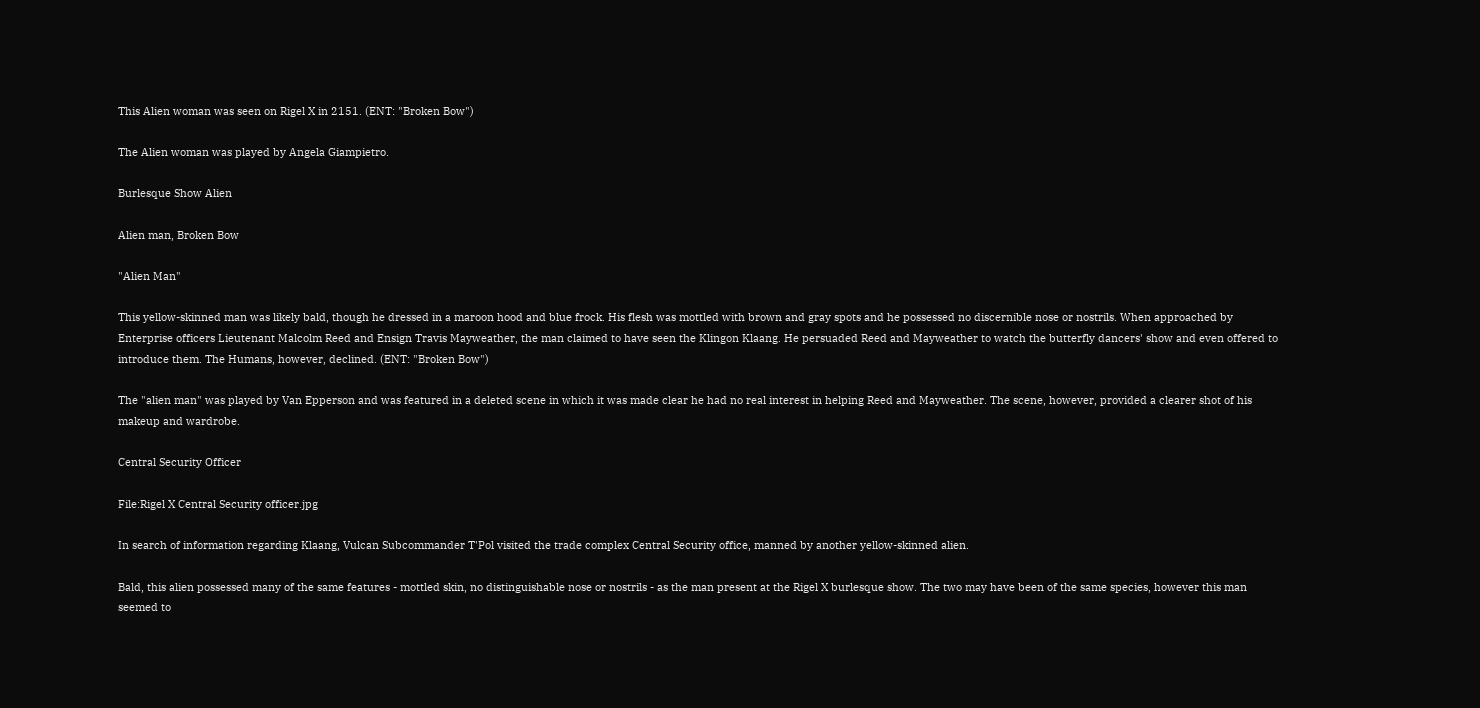This Alien woman was seen on Rigel X in 2151. (ENT: "Broken Bow")

The Alien woman was played by Angela Giampietro.

Burlesque Show Alien

Alien man, Broken Bow

"Alien Man"

This yellow-skinned man was likely bald, though he dressed in a maroon hood and blue frock. His flesh was mottled with brown and gray spots and he possessed no discernible nose or nostrils. When approached by Enterprise officers Lieutenant Malcolm Reed and Ensign Travis Mayweather, the man claimed to have seen the Klingon Klaang. He persuaded Reed and Mayweather to watch the butterfly dancers' show and even offered to introduce them. The Humans, however, declined. (ENT: "Broken Bow")

The "alien man" was played by Van Epperson and was featured in a deleted scene in which it was made clear he had no real interest in helping Reed and Mayweather. The scene, however, provided a clearer shot of his makeup and wardrobe.

Central Security Officer

File:Rigel X Central Security officer.jpg

In search of information regarding Klaang, Vulcan Subcommander T'Pol visited the trade complex Central Security office, manned by another yellow-skinned alien.

Bald, this alien possessed many of the same features - mottled skin, no distinguishable nose or nostrils - as the man present at the Rigel X burlesque show. The two may have been of the same species, however this man seemed to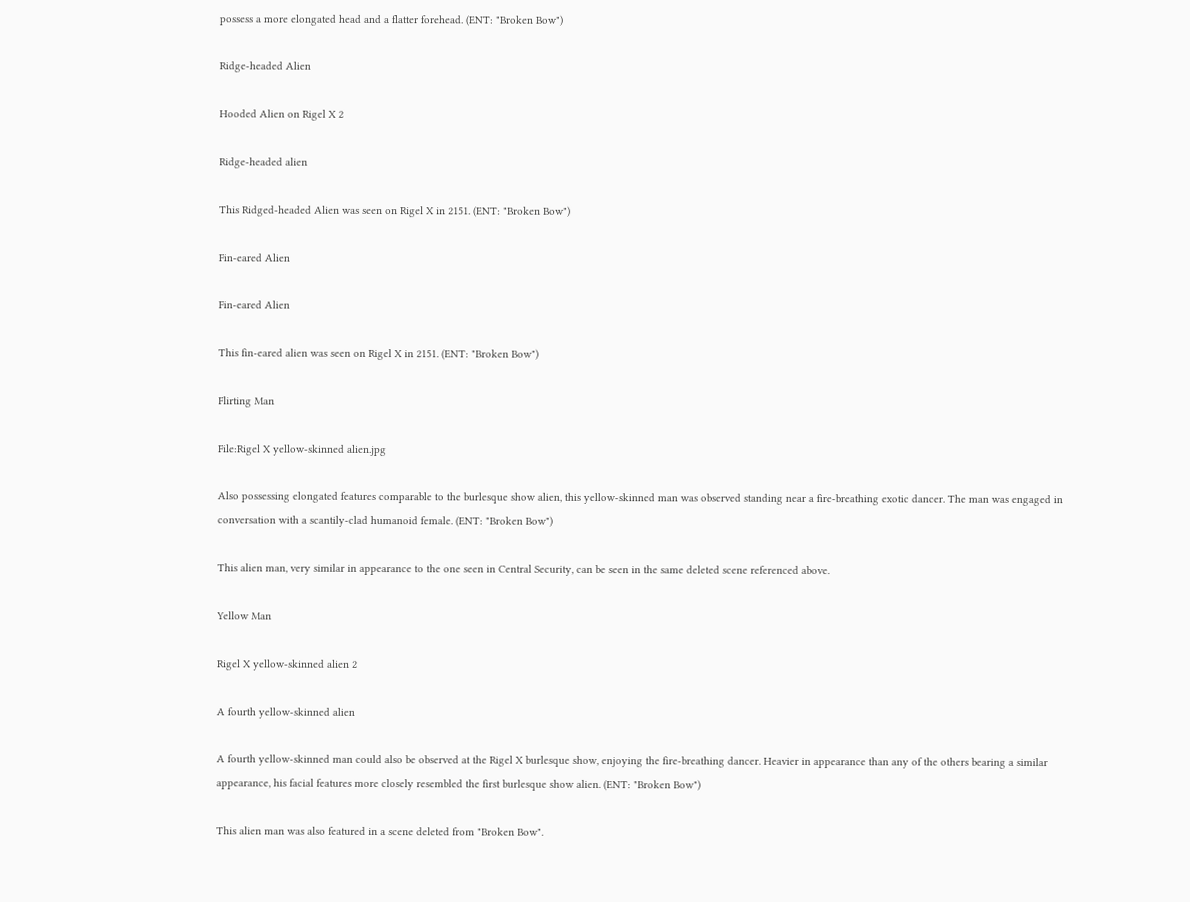possess a more elongated head and a flatter forehead. (ENT: "Broken Bow")

Ridge-headed Alien

Hooded Alien on Rigel X 2

Ridge-headed alien

This Ridged-headed Alien was seen on Rigel X in 2151. (ENT: "Broken Bow")

Fin-eared Alien

Fin-eared Alien

This fin-eared alien was seen on Rigel X in 2151. (ENT: "Broken Bow")

Flirting Man

File:Rigel X yellow-skinned alien.jpg

Also possessing elongated features comparable to the burlesque show alien, this yellow-skinned man was observed standing near a fire-breathing exotic dancer. The man was engaged in conversation with a scantily-clad humanoid female. (ENT: "Broken Bow")

This alien man, very similar in appearance to the one seen in Central Security, can be seen in the same deleted scene referenced above.

Yellow Man

Rigel X yellow-skinned alien 2

A fourth yellow-skinned alien

A fourth yellow-skinned man could also be observed at the Rigel X burlesque show, enjoying the fire-breathing dancer. Heavier in appearance than any of the others bearing a similar appearance, his facial features more closely resembled the first burlesque show alien. (ENT: "Broken Bow")

This alien man was also featured in a scene deleted from "Broken Bow".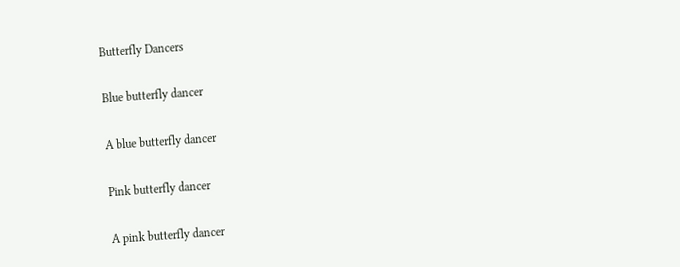Butterfly Dancers

Blue butterfly dancer

A blue butterfly dancer

Pink butterfly dancer

A pink butterfly dancer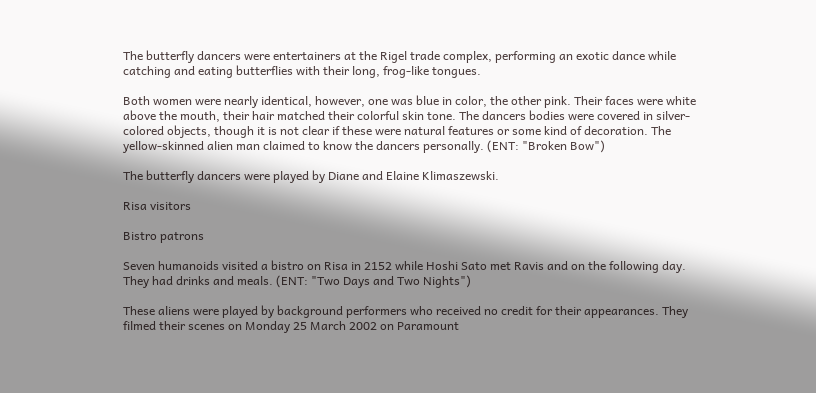The butterfly dancers were entertainers at the Rigel trade complex, performing an exotic dance while catching and eating butterflies with their long, frog-like tongues.

Both women were nearly identical, however, one was blue in color, the other pink. Their faces were white above the mouth, their hair matched their colorful skin tone. The dancers bodies were covered in silver-colored objects, though it is not clear if these were natural features or some kind of decoration. The yellow-skinned alien man claimed to know the dancers personally. (ENT: "Broken Bow")

The butterfly dancers were played by Diane and Elaine Klimaszewski.

Risa visitors

Bistro patrons

Seven humanoids visited a bistro on Risa in 2152 while Hoshi Sato met Ravis and on the following day. They had drinks and meals. (ENT: "Two Days and Two Nights")

These aliens were played by background performers who received no credit for their appearances. They filmed their scenes on Monday 25 March 2002 on Paramount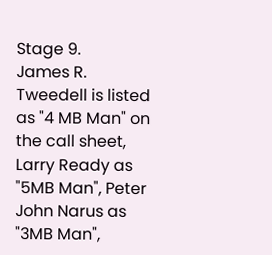Stage 9.
James R. Tweedell is listed as "4 MB Man" on the call sheet, Larry Ready as "5MB Man", Peter John Narus as "3MB Man",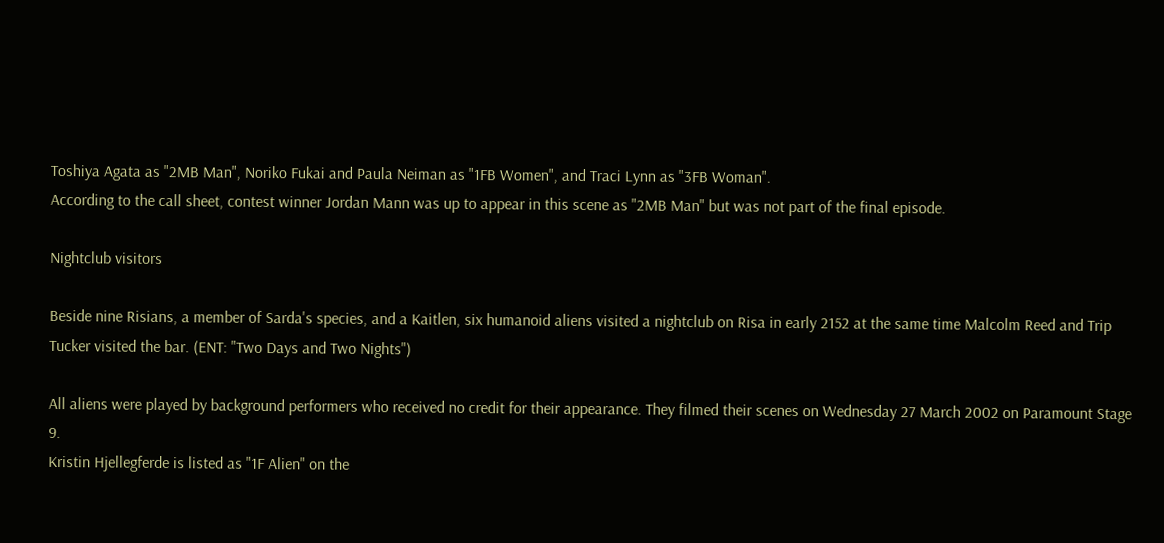Toshiya Agata as "2MB Man", Noriko Fukai and Paula Neiman as "1FB Women", and Traci Lynn as "3FB Woman".
According to the call sheet, contest winner Jordan Mann was up to appear in this scene as "2MB Man" but was not part of the final episode.

Nightclub visitors

Beside nine Risians, a member of Sarda's species, and a Kaitlen, six humanoid aliens visited a nightclub on Risa in early 2152 at the same time Malcolm Reed and Trip Tucker visited the bar. (ENT: "Two Days and Two Nights")

All aliens were played by background performers who received no credit for their appearance. They filmed their scenes on Wednesday 27 March 2002 on Paramount Stage 9.
Kristin Hjellegferde is listed as "1F Alien" on the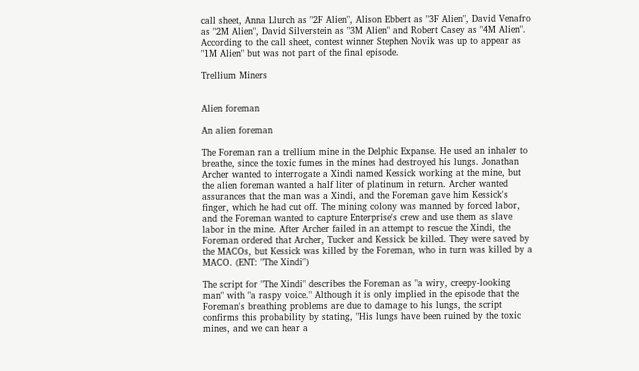call sheet, Anna Llurch as "2F Alien", Alison Ebbert as "3F Alien", David Venafro as "2M Alien", David Silverstein as "3M Alien" and Robert Casey as "4M Alien".
According to the call sheet, contest winner Stephen Novik was up to appear as "1M Alien" but was not part of the final episode.

Trellium Miners


Alien foreman

An alien foreman

The Foreman ran a trellium mine in the Delphic Expanse. He used an inhaler to breathe, since the toxic fumes in the mines had destroyed his lungs. Jonathan Archer wanted to interrogate a Xindi named Kessick working at the mine, but the alien foreman wanted a half liter of platinum in return. Archer wanted assurances that the man was a Xindi, and the Foreman gave him Kessick's finger, which he had cut off. The mining colony was manned by forced labor, and the Foreman wanted to capture Enterprise's crew and use them as slave labor in the mine. After Archer failed in an attempt to rescue the Xindi, the Foreman ordered that Archer, Tucker and Kessick be killed. They were saved by the MACOs, but Kessick was killed by the Foreman, who in turn was killed by a MACO. (ENT: "The Xindi")

The script for "The Xindi" describes the Foreman as "a wiry, creepy-looking man" with "a raspy voice." Although it is only implied in the episode that the Foreman's breathing problems are due to damage to his lungs, the script confirms this probability by stating, "His lungs have been ruined by the toxic mines, and we can hear a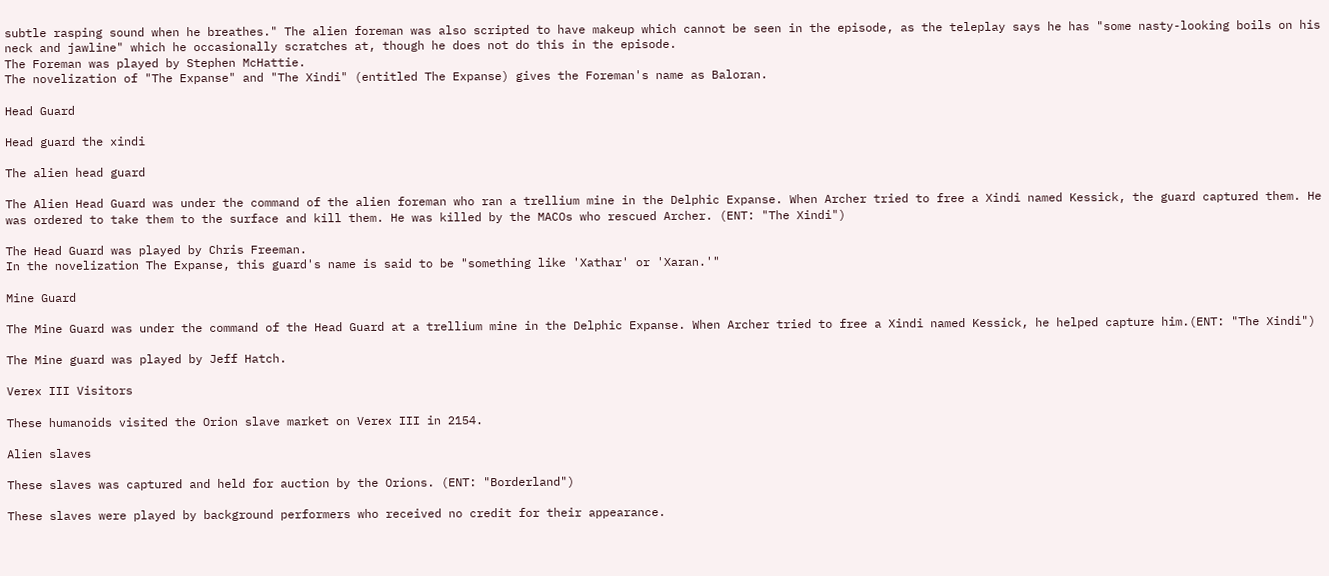subtle rasping sound when he breathes." The alien foreman was also scripted to have makeup which cannot be seen in the episode, as the teleplay says he has "some nasty-looking boils on his neck and jawline" which he occasionally scratches at, though he does not do this in the episode.
The Foreman was played by Stephen McHattie.
The novelization of "The Expanse" and "The Xindi" (entitled The Expanse) gives the Foreman's name as Baloran.

Head Guard

Head guard the xindi

The alien head guard

The Alien Head Guard was under the command of the alien foreman who ran a trellium mine in the Delphic Expanse. When Archer tried to free a Xindi named Kessick, the guard captured them. He was ordered to take them to the surface and kill them. He was killed by the MACOs who rescued Archer. (ENT: "The Xindi")

The Head Guard was played by Chris Freeman.
In the novelization The Expanse, this guard's name is said to be "something like 'Xathar' or 'Xaran.'"

Mine Guard

The Mine Guard was under the command of the Head Guard at a trellium mine in the Delphic Expanse. When Archer tried to free a Xindi named Kessick, he helped capture him.(ENT: "The Xindi")

The Mine guard was played by Jeff Hatch.

Verex III Visitors

These humanoids visited the Orion slave market on Verex III in 2154.

Alien slaves

These slaves was captured and held for auction by the Orions. (ENT: "Borderland")

These slaves were played by background performers who received no credit for their appearance.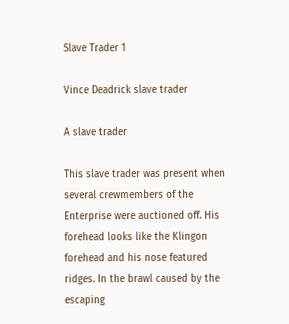Slave Trader 1

Vince Deadrick slave trader

A slave trader

This slave trader was present when several crewmembers of the Enterprise were auctioned off. His forehead looks like the Klingon forehead and his nose featured ridges. In the brawl caused by the escaping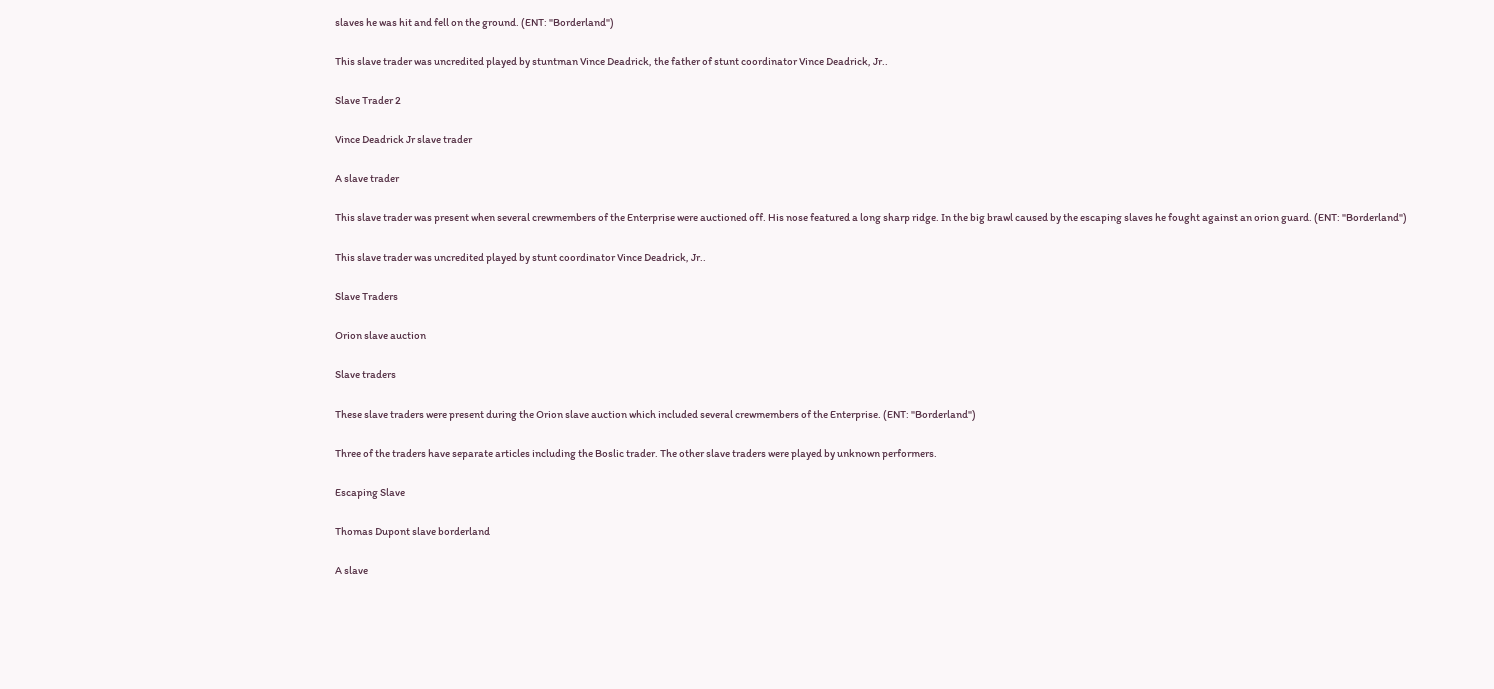slaves he was hit and fell on the ground. (ENT: "Borderland")

This slave trader was uncredited played by stuntman Vince Deadrick, the father of stunt coordinator Vince Deadrick, Jr..

Slave Trader 2

Vince Deadrick Jr slave trader

A slave trader

This slave trader was present when several crewmembers of the Enterprise were auctioned off. His nose featured a long sharp ridge. In the big brawl caused by the escaping slaves he fought against an orion guard. (ENT: "Borderland")

This slave trader was uncredited played by stunt coordinator Vince Deadrick, Jr..

Slave Traders

Orion slave auction

Slave traders

These slave traders were present during the Orion slave auction which included several crewmembers of the Enterprise. (ENT: "Borderland")

Three of the traders have separate articles including the Boslic trader. The other slave traders were played by unknown performers.

Escaping Slave

Thomas Dupont slave borderland

A slave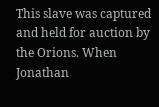This slave was captured and held for auction by the Orions. When Jonathan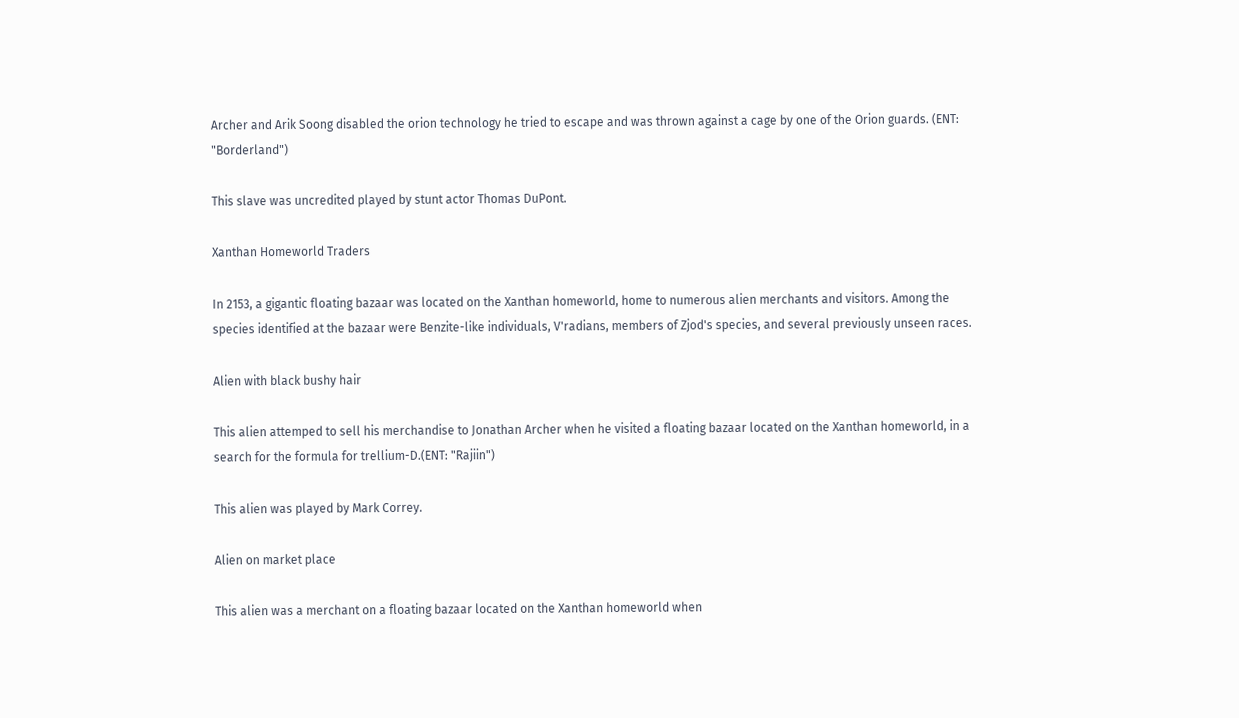Archer and Arik Soong disabled the orion technology he tried to escape and was thrown against a cage by one of the Orion guards. (ENT: "Borderland")

This slave was uncredited played by stunt actor Thomas DuPont.

Xanthan Homeworld Traders

In 2153, a gigantic floating bazaar was located on the Xanthan homeworld, home to numerous alien merchants and visitors. Among the species identified at the bazaar were Benzite-like individuals, V'radians, members of Zjod's species, and several previously unseen races.

Alien with black bushy hair

This alien attemped to sell his merchandise to Jonathan Archer when he visited a floating bazaar located on the Xanthan homeworld, in a search for the formula for trellium-D.(ENT: "Rajiin")

This alien was played by Mark Correy.

Alien on market place

This alien was a merchant on a floating bazaar located on the Xanthan homeworld when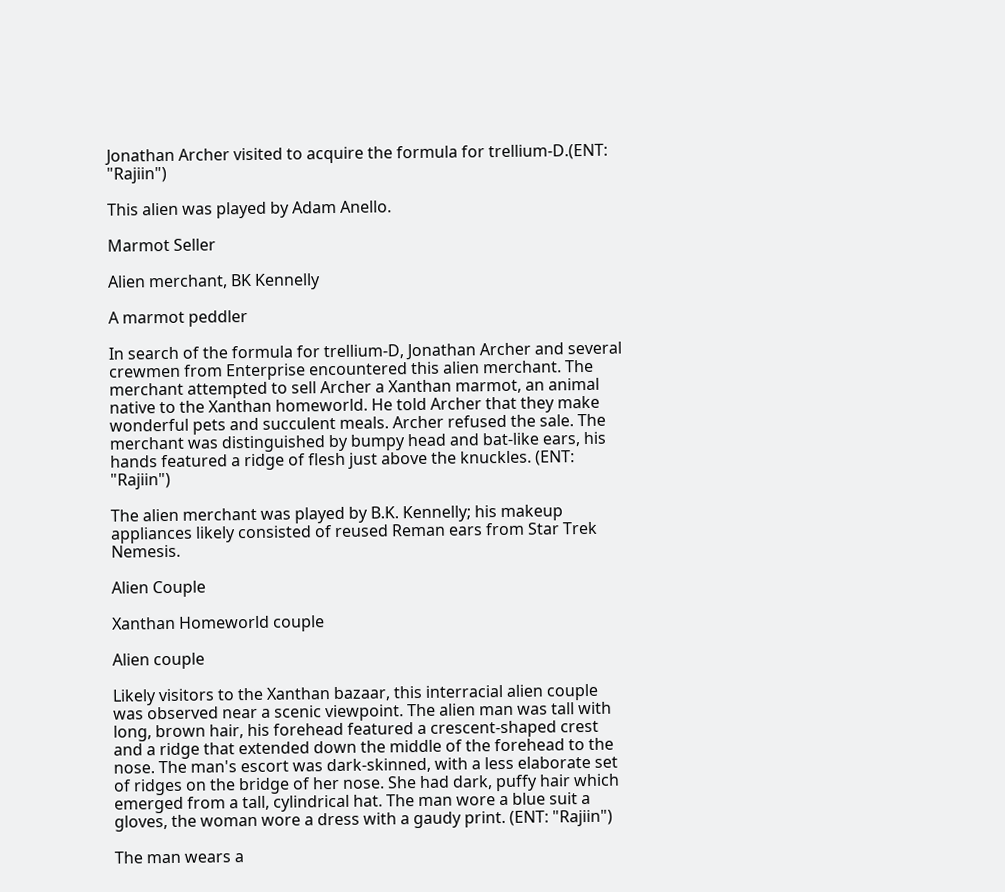Jonathan Archer visited to acquire the formula for trellium-D.(ENT: "Rajiin")

This alien was played by Adam Anello.

Marmot Seller

Alien merchant, BK Kennelly

A marmot peddler

In search of the formula for trellium-D, Jonathan Archer and several crewmen from Enterprise encountered this alien merchant. The merchant attempted to sell Archer a Xanthan marmot, an animal native to the Xanthan homeworld. He told Archer that they make wonderful pets and succulent meals. Archer refused the sale. The merchant was distinguished by bumpy head and bat-like ears, his hands featured a ridge of flesh just above the knuckles. (ENT: "Rajiin")

The alien merchant was played by B.K. Kennelly; his makeup appliances likely consisted of reused Reman ears from Star Trek Nemesis.

Alien Couple

Xanthan Homeworld couple

Alien couple

Likely visitors to the Xanthan bazaar, this interracial alien couple was observed near a scenic viewpoint. The alien man was tall with long, brown hair, his forehead featured a crescent-shaped crest and a ridge that extended down the middle of the forehead to the nose. The man's escort was dark-skinned, with a less elaborate set of ridges on the bridge of her nose. She had dark, puffy hair which emerged from a tall, cylindrical hat. The man wore a blue suit a gloves, the woman wore a dress with a gaudy print. (ENT: "Rajiin")

The man wears a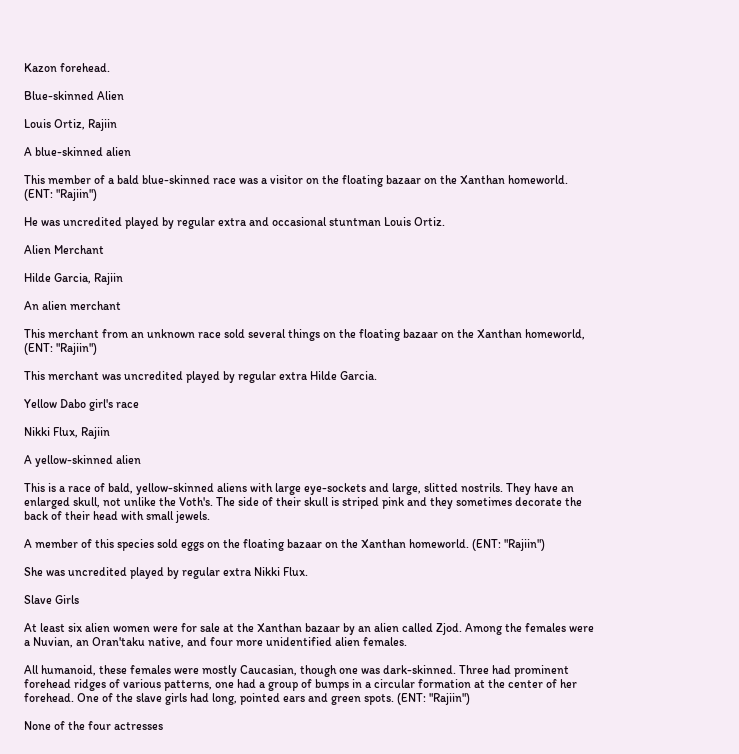Kazon forehead.

Blue-skinned Alien

Louis Ortiz, Rajiin

A blue-skinned alien

This member of a bald blue-skinned race was a visitor on the floating bazaar on the Xanthan homeworld. (ENT: "Rajiin")

He was uncredited played by regular extra and occasional stuntman Louis Ortiz.

Alien Merchant

Hilde Garcia, Rajiin

An alien merchant

This merchant from an unknown race sold several things on the floating bazaar on the Xanthan homeworld, (ENT: "Rajiin")

This merchant was uncredited played by regular extra Hilde Garcia.

Yellow Dabo girl's race

Nikki Flux, Rajiin

A yellow-skinned alien

This is a race of bald, yellow-skinned aliens with large eye-sockets and large, slitted nostrils. They have an enlarged skull, not unlike the Voth's. The side of their skull is striped pink and they sometimes decorate the back of their head with small jewels.

A member of this species sold eggs on the floating bazaar on the Xanthan homeworld. (ENT: "Rajiin")

She was uncredited played by regular extra Nikki Flux.

Slave Girls

At least six alien women were for sale at the Xanthan bazaar by an alien called Zjod. Among the females were a Nuvian, an Oran'taku native, and four more unidentified alien females.

All humanoid, these females were mostly Caucasian, though one was dark-skinned. Three had prominent forehead ridges of various patterns, one had a group of bumps in a circular formation at the center of her forehead. One of the slave girls had long, pointed ears and green spots. (ENT: "Rajiin")

None of the four actresses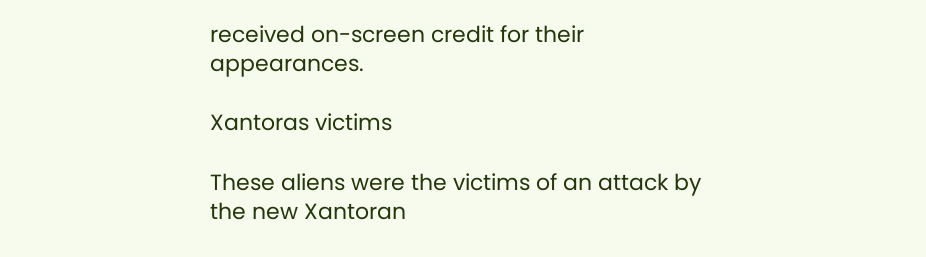received on-screen credit for their appearances.

Xantoras victims

These aliens were the victims of an attack by the new Xantoran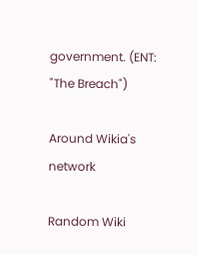government. (ENT: "The Breach")

Around Wikia's network

Random Wiki